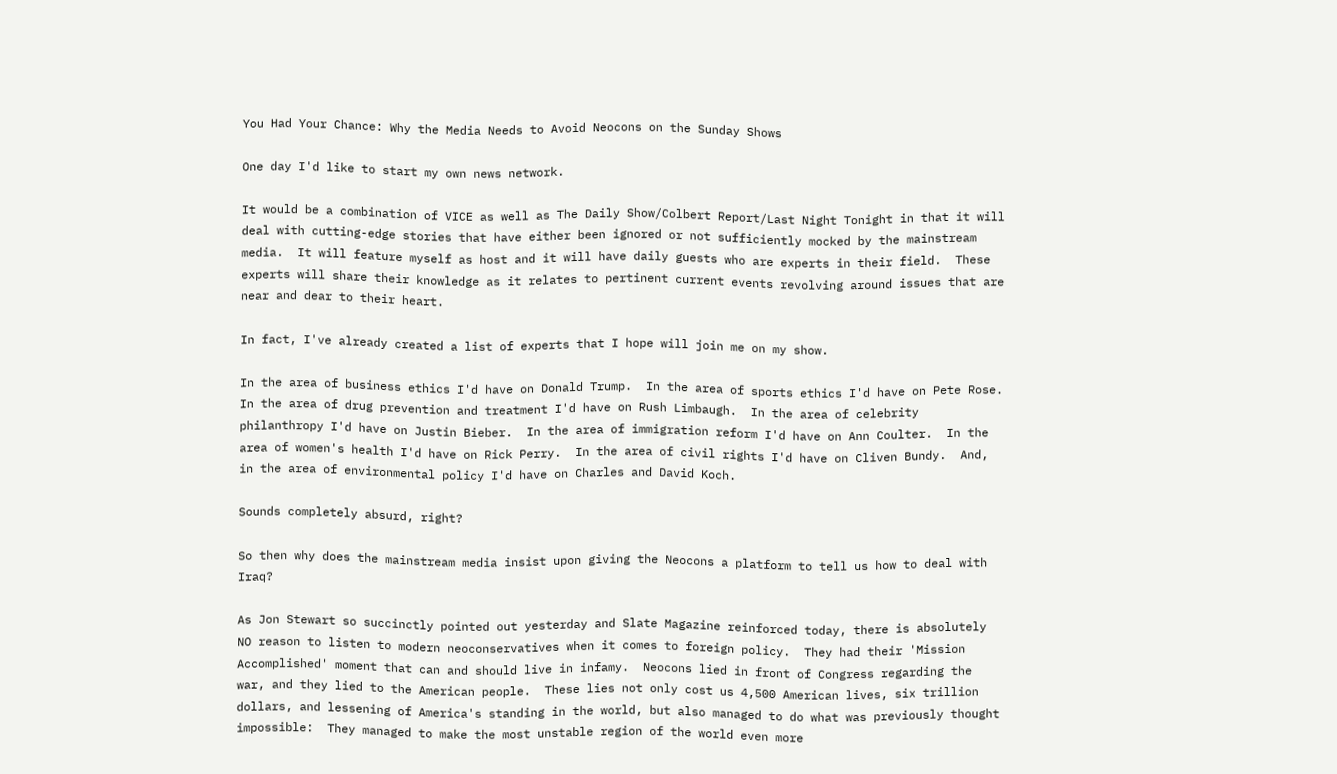You Had Your Chance: Why the Media Needs to Avoid Neocons on the Sunday Shows

One day I'd like to start my own news network.

It would be a combination of VICE as well as The Daily Show/Colbert Report/Last Night Tonight in that it will deal with cutting-edge stories that have either been ignored or not sufficiently mocked by the mainstream media.  It will feature myself as host and it will have daily guests who are experts in their field.  These experts will share their knowledge as it relates to pertinent current events revolving around issues that are near and dear to their heart.

In fact, I've already created a list of experts that I hope will join me on my show.

In the area of business ethics I'd have on Donald Trump.  In the area of sports ethics I'd have on Pete Rose.  In the area of drug prevention and treatment I'd have on Rush Limbaugh.  In the area of celebrity philanthropy I'd have on Justin Bieber.  In the area of immigration reform I'd have on Ann Coulter.  In the area of women's health I'd have on Rick Perry.  In the area of civil rights I'd have on Cliven Bundy.  And, in the area of environmental policy I'd have on Charles and David Koch.

Sounds completely absurd, right?

So then why does the mainstream media insist upon giving the Neocons a platform to tell us how to deal with Iraq?

As Jon Stewart so succinctly pointed out yesterday and Slate Magazine reinforced today, there is absolutely NO reason to listen to modern neoconservatives when it comes to foreign policy.  They had their 'Mission Accomplished' moment that can and should live in infamy.  Neocons lied in front of Congress regarding the war, and they lied to the American people.  These lies not only cost us 4,500 American lives, six trillion dollars, and lessening of America's standing in the world, but also managed to do what was previously thought impossible:  They managed to make the most unstable region of the world even more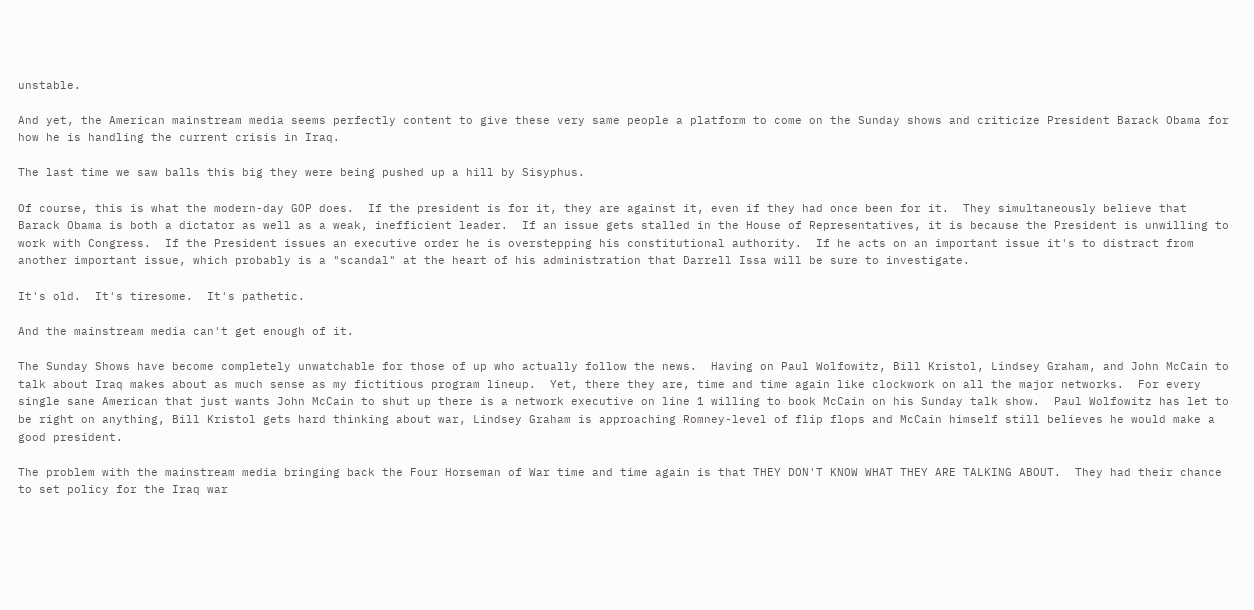unstable.

And yet, the American mainstream media seems perfectly content to give these very same people a platform to come on the Sunday shows and criticize President Barack Obama for how he is handling the current crisis in Iraq.

The last time we saw balls this big they were being pushed up a hill by Sisyphus.

Of course, this is what the modern-day GOP does.  If the president is for it, they are against it, even if they had once been for it.  They simultaneously believe that Barack Obama is both a dictator as well as a weak, inefficient leader.  If an issue gets stalled in the House of Representatives, it is because the President is unwilling to work with Congress.  If the President issues an executive order he is overstepping his constitutional authority.  If he acts on an important issue it's to distract from another important issue, which probably is a "scandal" at the heart of his administration that Darrell Issa will be sure to investigate.

It's old.  It's tiresome.  It's pathetic.

And the mainstream media can't get enough of it.

The Sunday Shows have become completely unwatchable for those of up who actually follow the news.  Having on Paul Wolfowitz, Bill Kristol, Lindsey Graham, and John McCain to talk about Iraq makes about as much sense as my fictitious program lineup.  Yet, there they are, time and time again like clockwork on all the major networks.  For every single sane American that just wants John McCain to shut up there is a network executive on line 1 willing to book McCain on his Sunday talk show.  Paul Wolfowitz has let to be right on anything, Bill Kristol gets hard thinking about war, Lindsey Graham is approaching Romney-level of flip flops and McCain himself still believes he would make a good president.

The problem with the mainstream media bringing back the Four Horseman of War time and time again is that THEY DON'T KNOW WHAT THEY ARE TALKING ABOUT.  They had their chance to set policy for the Iraq war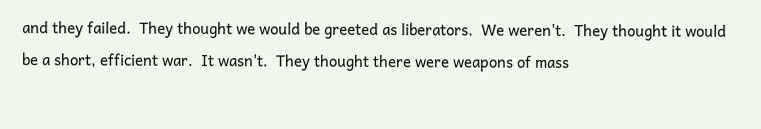and they failed.  They thought we would be greeted as liberators.  We weren't.  They thought it would be a short, efficient war.  It wasn't.  They thought there were weapons of mass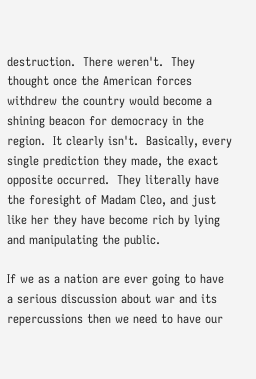destruction.  There weren't.  They thought once the American forces withdrew the country would become a shining beacon for democracy in the region.  It clearly isn't.  Basically, every single prediction they made, the exact opposite occurred.  They literally have the foresight of Madam Cleo, and just like her they have become rich by lying and manipulating the public.

If we as a nation are ever going to have a serious discussion about war and its repercussions then we need to have our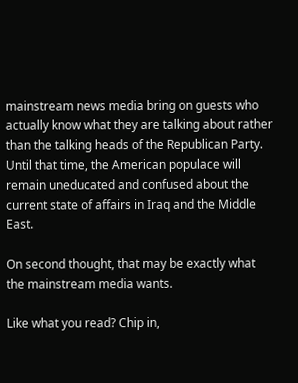mainstream news media bring on guests who actually know what they are talking about rather than the talking heads of the Republican Party.  Until that time, the American populace will remain uneducated and confused about the current state of affairs in Iraq and the Middle East.

On second thought, that may be exactly what the mainstream media wants.

Like what you read? Chip in,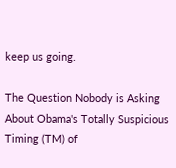keep us going.

The Question Nobody is Asking About Obama's Totally Suspicious Timing (TM) of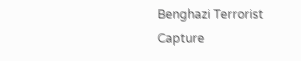Benghazi Terrorist Capture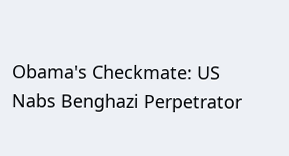Obama's Checkmate: US Nabs Benghazi Perpetrator